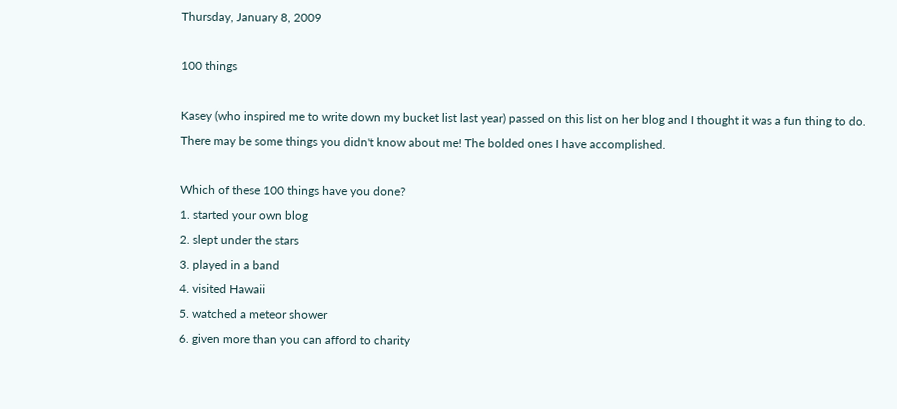Thursday, January 8, 2009

100 things

Kasey (who inspired me to write down my bucket list last year) passed on this list on her blog and I thought it was a fun thing to do. There may be some things you didn't know about me! The bolded ones I have accomplished.

Which of these 100 things have you done?
1. started your own blog
2. slept under the stars
3. played in a band
4. visited Hawaii
5. watched a meteor shower
6. given more than you can afford to charity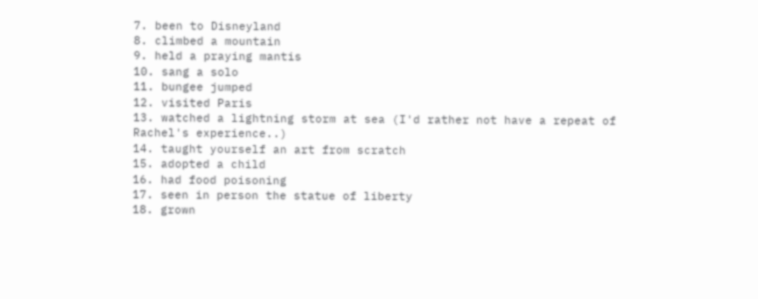7. been to Disneyland
8. climbed a mountain
9. held a praying mantis
10. sang a solo
11. bungee jumped
12. visited Paris
13. watched a lightning storm at sea (I'd rather not have a repeat of Rachel's experience..)
14. taught yourself an art from scratch
15. adopted a child
16. had food poisoning
17. seen in person the statue of liberty
18. grown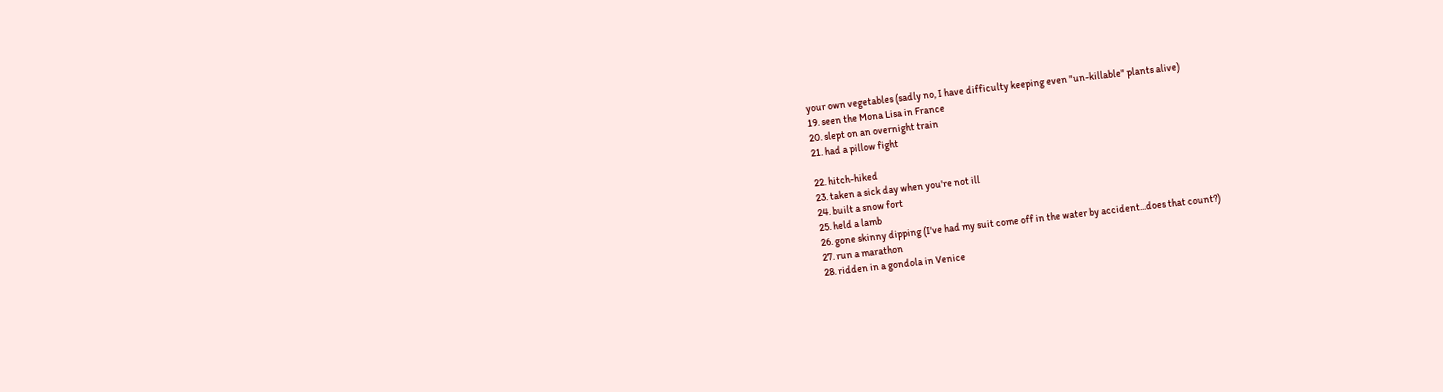your own vegetables (sadly no, I have difficulty keeping even "un-killable" plants alive)
19. seen the Mona Lisa in France
20. slept on an overnight train
21. had a pillow fight

22. hitch-hiked
23. taken a sick day when you're not ill
24. built a snow fort
25. held a lamb
26. gone skinny dipping (I've had my suit come off in the water by accident...does that count?)
27. run a marathon
28. ridden in a gondola in Venice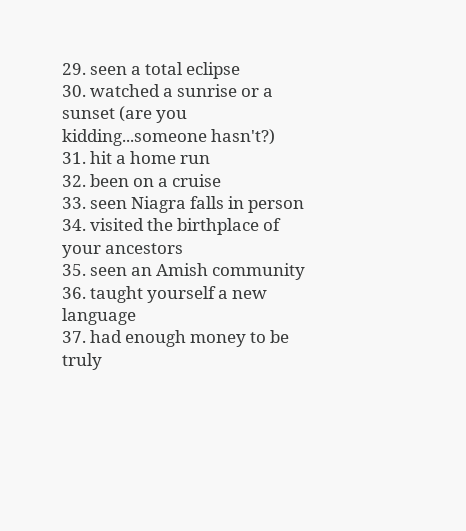29. seen a total eclipse
30. watched a sunrise or a sunset (are you kidding...someone hasn't?)
31. hit a home run
32. been on a cruise
33. seen Niagra falls in person
34. visited the birthplace of your ancestors
35. seen an Amish community
36. taught yourself a new language
37. had enough money to be truly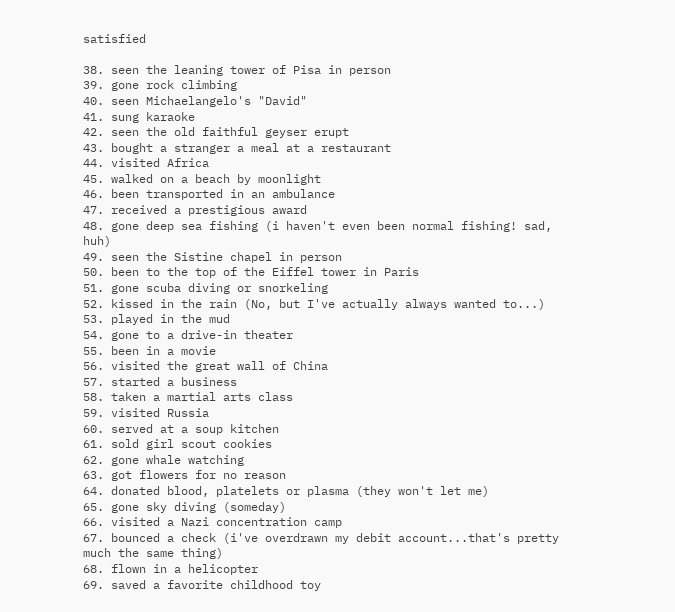satisfied

38. seen the leaning tower of Pisa in person
39. gone rock climbing
40. seen Michaelangelo's "David"
41. sung karaoke
42. seen the old faithful geyser erupt
43. bought a stranger a meal at a restaurant
44. visited Africa
45. walked on a beach by moonlight
46. been transported in an ambulance
47. received a prestigious award
48. gone deep sea fishing (i haven't even been normal fishing! sad, huh)
49. seen the Sistine chapel in person
50. been to the top of the Eiffel tower in Paris
51. gone scuba diving or snorkeling
52. kissed in the rain (No, but I've actually always wanted to...)
53. played in the mud
54. gone to a drive-in theater
55. been in a movie
56. visited the great wall of China
57. started a business
58. taken a martial arts class
59. visited Russia
60. served at a soup kitchen
61. sold girl scout cookies
62. gone whale watching
63. got flowers for no reason
64. donated blood, platelets or plasma (they won't let me)
65. gone sky diving (someday)
66. visited a Nazi concentration camp
67. bounced a check (i've overdrawn my debit account...that's pretty much the same thing)
68. flown in a helicopter
69. saved a favorite childhood toy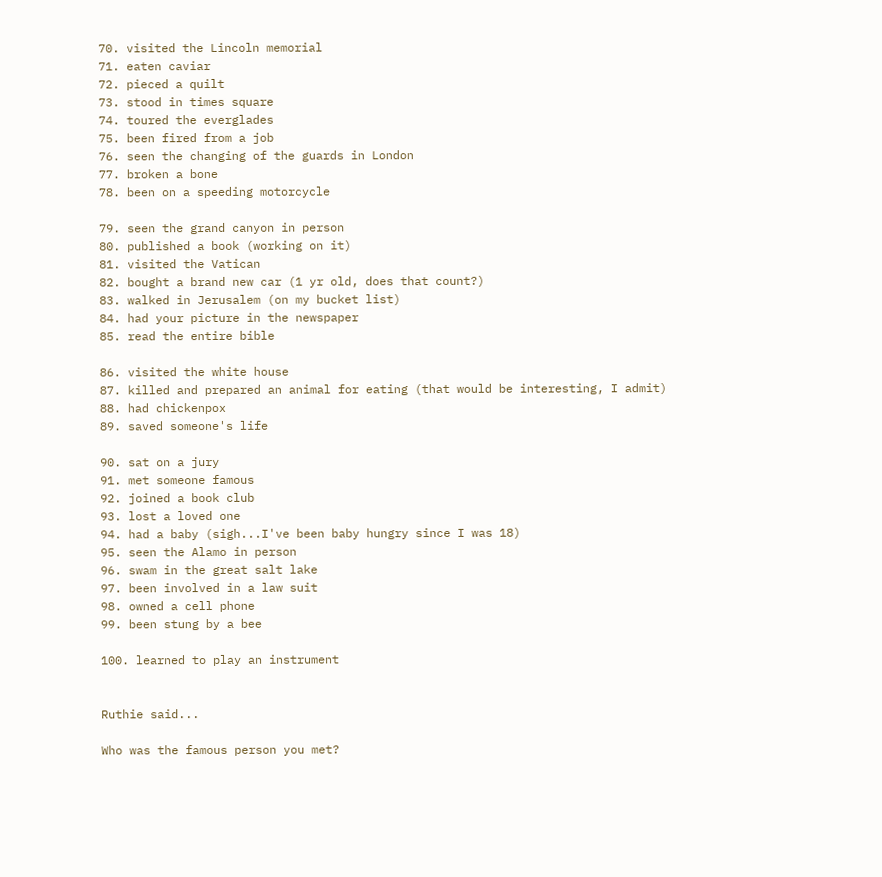70. visited the Lincoln memorial
71. eaten caviar
72. pieced a quilt
73. stood in times square
74. toured the everglades
75. been fired from a job
76. seen the changing of the guards in London
77. broken a bone
78. been on a speeding motorcycle

79. seen the grand canyon in person
80. published a book (working on it)
81. visited the Vatican
82. bought a brand new car (1 yr old, does that count?)
83. walked in Jerusalem (on my bucket list)
84. had your picture in the newspaper
85. read the entire bible

86. visited the white house
87. killed and prepared an animal for eating (that would be interesting, I admit)
88. had chickenpox
89. saved someone's life

90. sat on a jury
91. met someone famous
92. joined a book club
93. lost a loved one
94. had a baby (sigh...I've been baby hungry since I was 18)
95. seen the Alamo in person
96. swam in the great salt lake
97. been involved in a law suit
98. owned a cell phone
99. been stung by a bee

100. learned to play an instrument


Ruthie said...

Who was the famous person you met?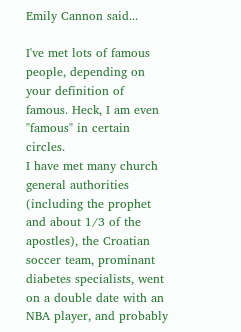Emily Cannon said...

I've met lots of famous people, depending on your definition of famous. Heck, I am even "famous" in certain circles.
I have met many church general authorities (including the prophet and about 1/3 of the apostles), the Croatian soccer team, prominant diabetes specialists, went on a double date with an NBA player, and probably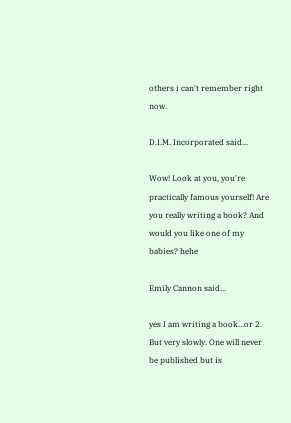others i can't remember right now.

D.I.M. Incorporated said...

Wow! Look at you, you're practically famous yourself! Are you really writing a book? And would you like one of my babies? hehe

Emily Cannon said...

yes I am writing a book...or 2. But very slowly. One will never be published but is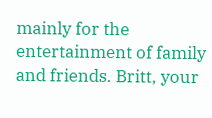mainly for the entertainment of family and friends. Britt, your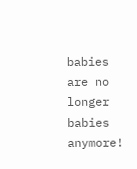babies are no longer babies anymore!